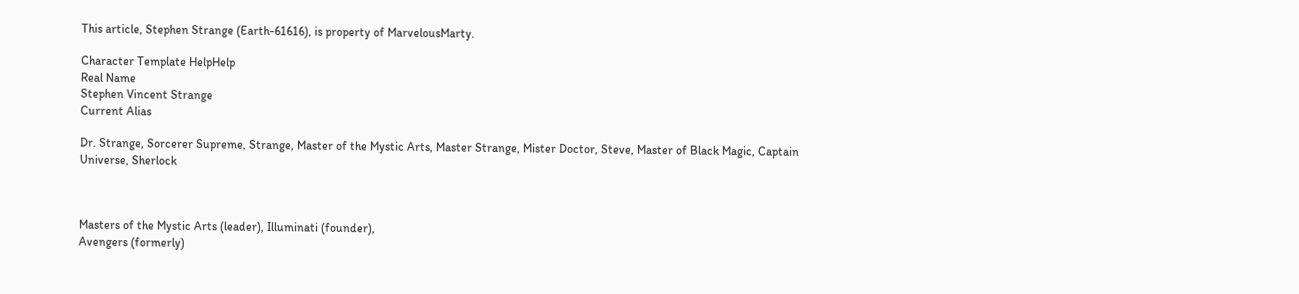This article, Stephen Strange (Earth-61616), is property of MarvelousMarty.

Character Template HelpHelp
Real Name
Stephen Vincent Strange
Current Alias

Dr. Strange, Sorcerer Supreme, Strange, Master of the Mystic Arts, Master Strange, Mister Doctor, Steve, Master of Black Magic, Captain Universe, Sherlock



Masters of the Mystic Arts (leader), Illuminati (founder),
Avengers (formerly)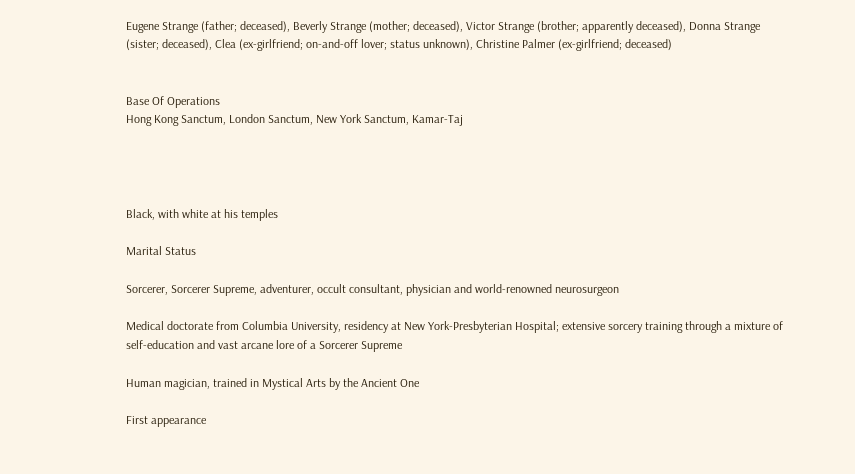Eugene Strange (father; deceased), Beverly Strange (mother; deceased), Victor Strange (brother; apparently deceased), Donna Strange (sister; deceased), Clea (ex-girlfriend; on-and-off lover; status unknown), Christine Palmer (ex-girlfriend; deceased)


Base Of Operations
Hong Kong Sanctum, London Sanctum, New York Sanctum, Kamar-Taj




Black, with white at his temples

Marital Status

Sorcerer, Sorcerer Supreme, adventurer, occult consultant, physician and world-renowned neurosurgeon

Medical doctorate from Columbia University, residency at New York-Presbyterian Hospital; extensive sorcery training through a mixture of self-education and vast arcane lore of a Sorcerer Supreme

Human magician, trained in Mystical Arts by the Ancient One

First appearance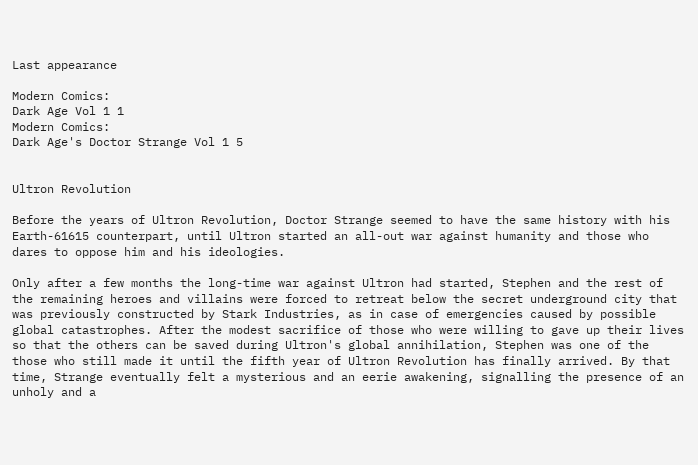Last appearance

Modern Comics:
Dark Age Vol 1 1
Modern Comics:
Dark Age's Doctor Strange Vol 1 5


Ultron Revolution

Before the years of Ultron Revolution, Doctor Strange seemed to have the same history with his Earth-61615 counterpart, until Ultron started an all-out war against humanity and those who dares to oppose him and his ideologies.

Only after a few months the long-time war against Ultron had started, Stephen and the rest of the remaining heroes and villains were forced to retreat below the secret underground city that was previously constructed by Stark Industries, as in case of emergencies caused by possible global catastrophes. After the modest sacrifice of those who were willing to gave up their lives so that the others can be saved during Ultron's global annihilation, Stephen was one of the those who still made it until the fifth year of Ultron Revolution has finally arrived. By that time, Strange eventually felt a mysterious and an eerie awakening, signalling the presence of an unholy and a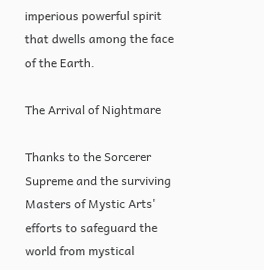imperious powerful spirit that dwells among the face of the Earth.

The Arrival of Nightmare

Thanks to the Sorcerer Supreme and the surviving Masters of Mystic Arts' efforts to safeguard the world from mystical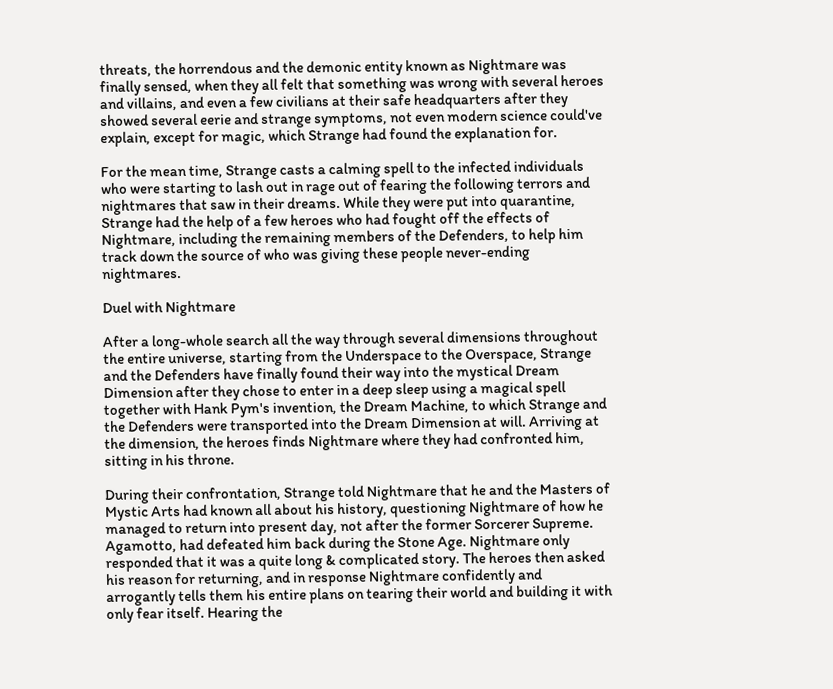threats, the horrendous and the demonic entity known as Nightmare was finally sensed, when they all felt that something was wrong with several heroes and villains, and even a few civilians at their safe headquarters after they showed several eerie and strange symptoms, not even modern science could've explain, except for magic, which Strange had found the explanation for.

For the mean time, Strange casts a calming spell to the infected individuals who were starting to lash out in rage out of fearing the following terrors and nightmares that saw in their dreams. While they were put into quarantine, Strange had the help of a few heroes who had fought off the effects of Nightmare, including the remaining members of the Defenders, to help him track down the source of who was giving these people never-ending nightmares.

Duel with Nightmare

After a long-whole search all the way through several dimensions throughout the entire universe, starting from the Underspace to the Overspace, Strange and the Defenders have finally found their way into the mystical Dream Dimension after they chose to enter in a deep sleep using a magical spell together with Hank Pym's invention, the Dream Machine, to which Strange and the Defenders were transported into the Dream Dimension at will. Arriving at the dimension, the heroes finds Nightmare where they had confronted him, sitting in his throne.

During their confrontation, Strange told Nightmare that he and the Masters of Mystic Arts had known all about his history, questioning Nightmare of how he managed to return into present day, not after the former Sorcerer Supreme. Agamotto, had defeated him back during the Stone Age. Nightmare only responded that it was a quite long & complicated story. The heroes then asked his reason for returning, and in response Nightmare confidently and arrogantly tells them his entire plans on tearing their world and building it with only fear itself. Hearing the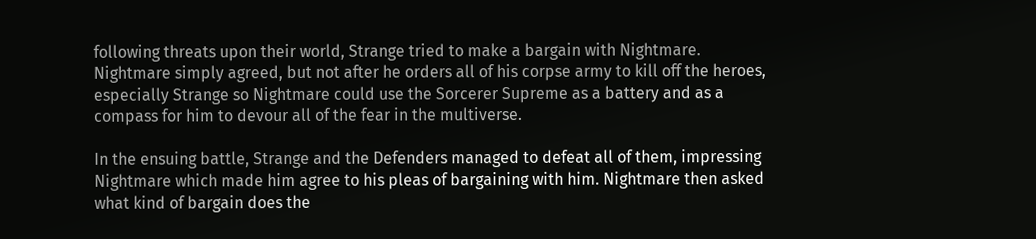following threats upon their world, Strange tried to make a bargain with Nightmare. Nightmare simply agreed, but not after he orders all of his corpse army to kill off the heroes, especially Strange so Nightmare could use the Sorcerer Supreme as a battery and as a compass for him to devour all of the fear in the multiverse.

In the ensuing battle, Strange and the Defenders managed to defeat all of them, impressing Nightmare which made him agree to his pleas of bargaining with him. Nightmare then asked what kind of bargain does the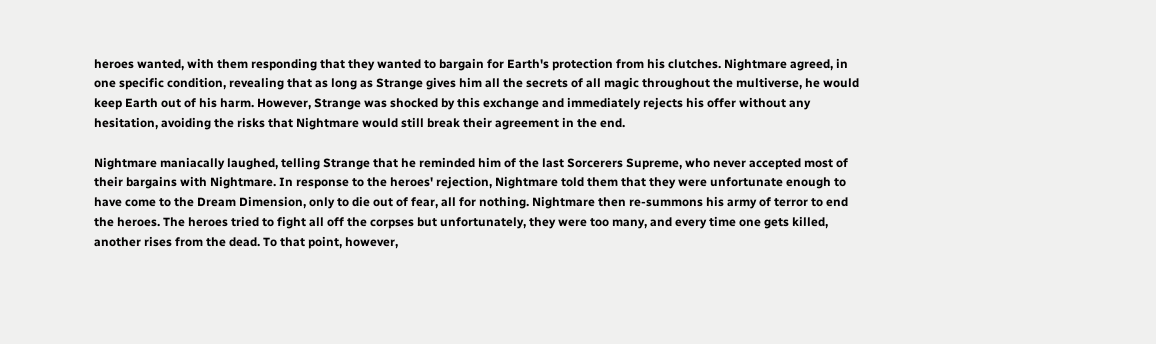heroes wanted, with them responding that they wanted to bargain for Earth's protection from his clutches. Nightmare agreed, in one specific condition, revealing that as long as Strange gives him all the secrets of all magic throughout the multiverse, he would keep Earth out of his harm. However, Strange was shocked by this exchange and immediately rejects his offer without any hesitation, avoiding the risks that Nightmare would still break their agreement in the end.

Nightmare maniacally laughed, telling Strange that he reminded him of the last Sorcerers Supreme, who never accepted most of their bargains with Nightmare. In response to the heroes' rejection, Nightmare told them that they were unfortunate enough to have come to the Dream Dimension, only to die out of fear, all for nothing. Nightmare then re-summons his army of terror to end the heroes. The heroes tried to fight all off the corpses but unfortunately, they were too many, and every time one gets killed, another rises from the dead. To that point, however,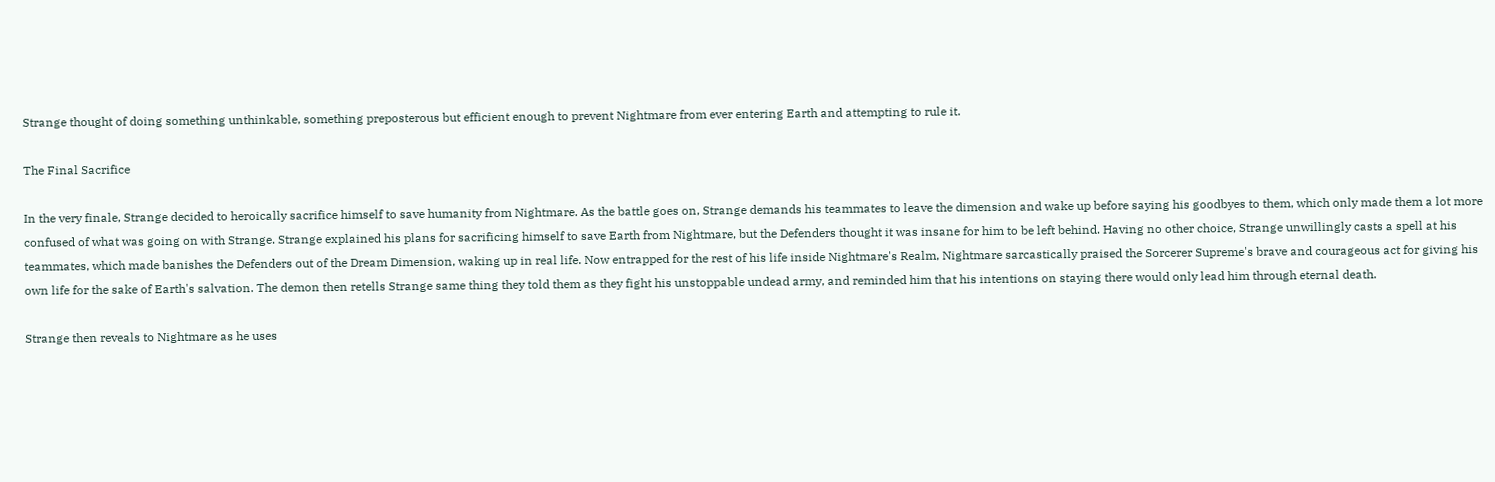Strange thought of doing something unthinkable, something preposterous but efficient enough to prevent Nightmare from ever entering Earth and attempting to rule it.

The Final Sacrifice

In the very finale, Strange decided to heroically sacrifice himself to save humanity from Nightmare. As the battle goes on, Strange demands his teammates to leave the dimension and wake up before saying his goodbyes to them, which only made them a lot more confused of what was going on with Strange. Strange explained his plans for sacrificing himself to save Earth from Nightmare, but the Defenders thought it was insane for him to be left behind. Having no other choice, Strange unwillingly casts a spell at his teammates, which made banishes the Defenders out of the Dream Dimension, waking up in real life. Now entrapped for the rest of his life inside Nightmare's Realm, Nightmare sarcastically praised the Sorcerer Supreme's brave and courageous act for giving his own life for the sake of Earth's salvation. The demon then retells Strange same thing they told them as they fight his unstoppable undead army, and reminded him that his intentions on staying there would only lead him through eternal death.

Strange then reveals to Nightmare as he uses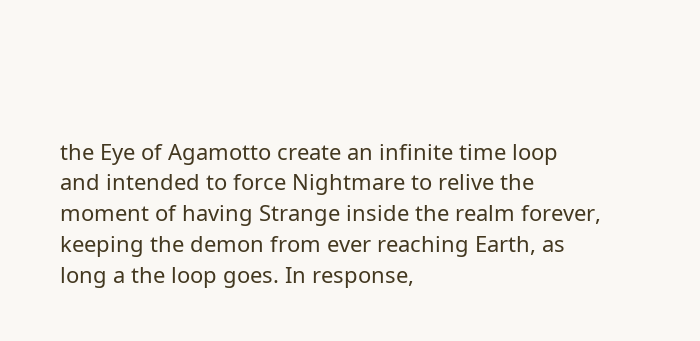the Eye of Agamotto create an infinite time loop and intended to force Nightmare to relive the moment of having Strange inside the realm forever, keeping the demon from ever reaching Earth, as long a the loop goes. In response,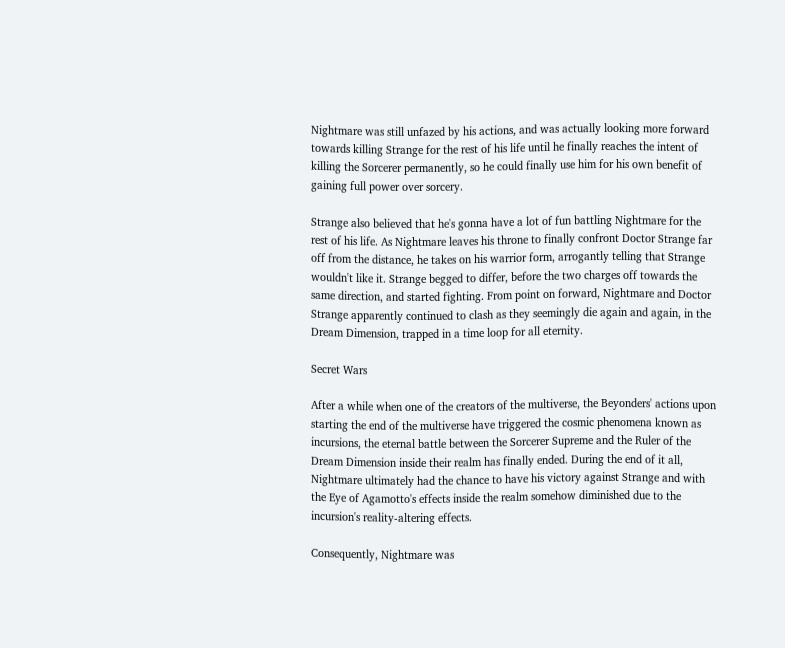Nightmare was still unfazed by his actions, and was actually looking more forward towards killing Strange for the rest of his life until he finally reaches the intent of killing the Sorcerer permanently, so he could finally use him for his own benefit of gaining full power over sorcery.

Strange also believed that he's gonna have a lot of fun battling Nightmare for the rest of his life. As Nightmare leaves his throne to finally confront Doctor Strange far off from the distance, he takes on his warrior form, arrogantly telling that Strange wouldn't like it. Strange begged to differ, before the two charges off towards the same direction, and started fighting. From point on forward, Nightmare and Doctor Strange apparently continued to clash as they seemingly die again and again, in the Dream Dimension, trapped in a time loop for all eternity.

Secret Wars

After a while when one of the creators of the multiverse, the Beyonders' actions upon starting the end of the multiverse have triggered the cosmic phenomena known as incursions, the eternal battle between the Sorcerer Supreme and the Ruler of the Dream Dimension inside their realm has finally ended. During the end of it all, Nightmare ultimately had the chance to have his victory against Strange and with the Eye of Agamotto's effects inside the realm somehow diminished due to the incursion's reality-altering effects.

Consequently, Nightmare was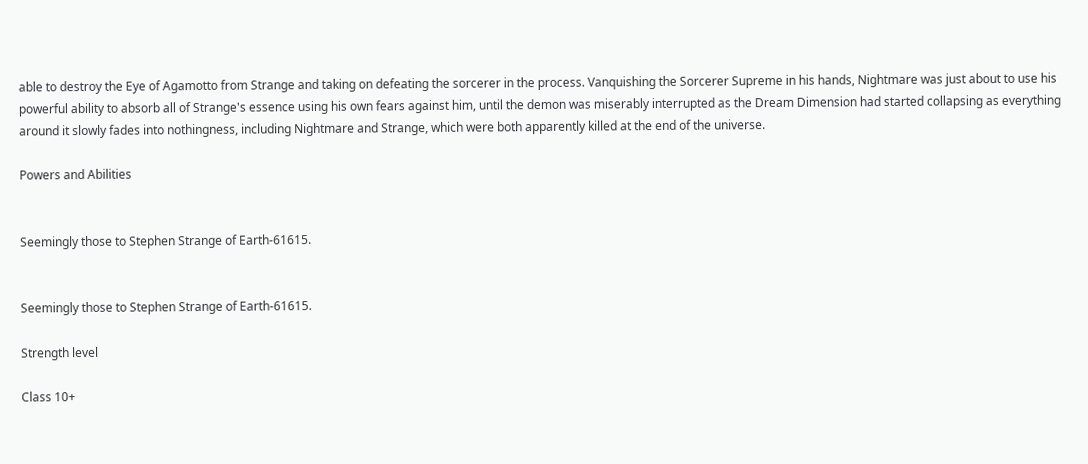able to destroy the Eye of Agamotto from Strange and taking on defeating the sorcerer in the process. Vanquishing the Sorcerer Supreme in his hands, Nightmare was just about to use his powerful ability to absorb all of Strange's essence using his own fears against him, until the demon was miserably interrupted as the Dream Dimension had started collapsing as everything around it slowly fades into nothingness, including Nightmare and Strange, which were both apparently killed at the end of the universe.

Powers and Abilities


Seemingly those to Stephen Strange of Earth-61615.


Seemingly those to Stephen Strange of Earth-61615.

Strength level

Class 10+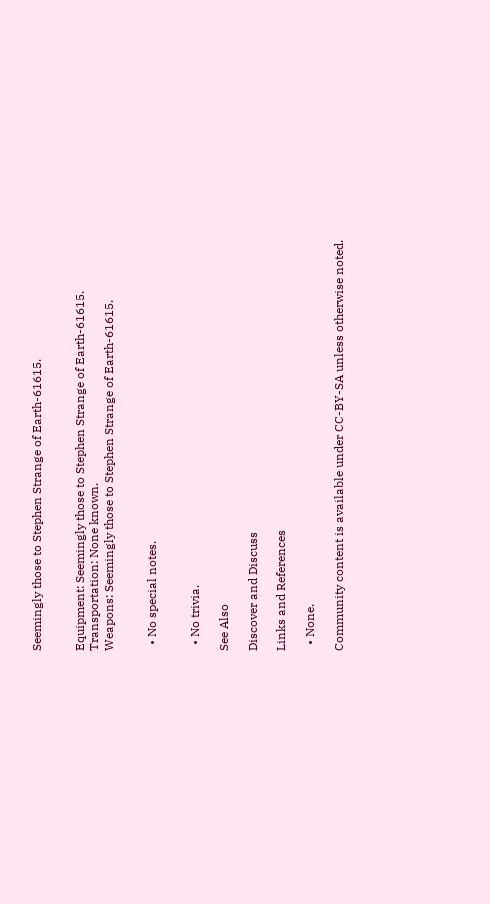Seemingly those to Stephen Strange of Earth-61615.


Equipment: Seemingly those to Stephen Strange of Earth-61615.
Transportation: None known.
Weapons: Seemingly those to Stephen Strange of Earth-61615.


  • No special notes.


  • No trivia.

See Also

Discover and Discuss

Links and References

  • None.

Community content is available under CC-BY-SA unless otherwise noted.